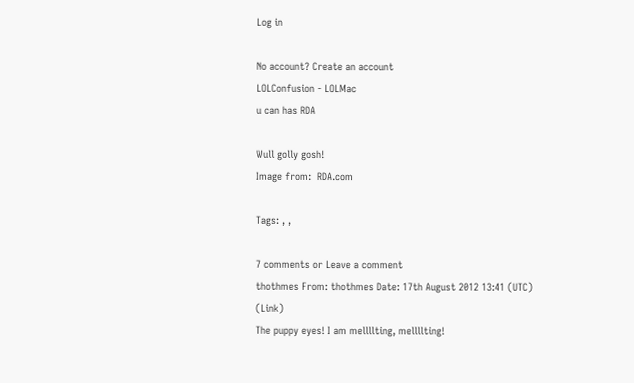Log in

No account? Create an account
LOLConfusion - LOLMac
u can has RDA

Wull golly gosh!
Image from:  RDA.com

Tags: , ,

7 comments or Leave a comment
thothmes From: thothmes Date: 17th August 2012 13:41 (UTC) (Link)
The puppy eyes! I am mellllting, mellllting!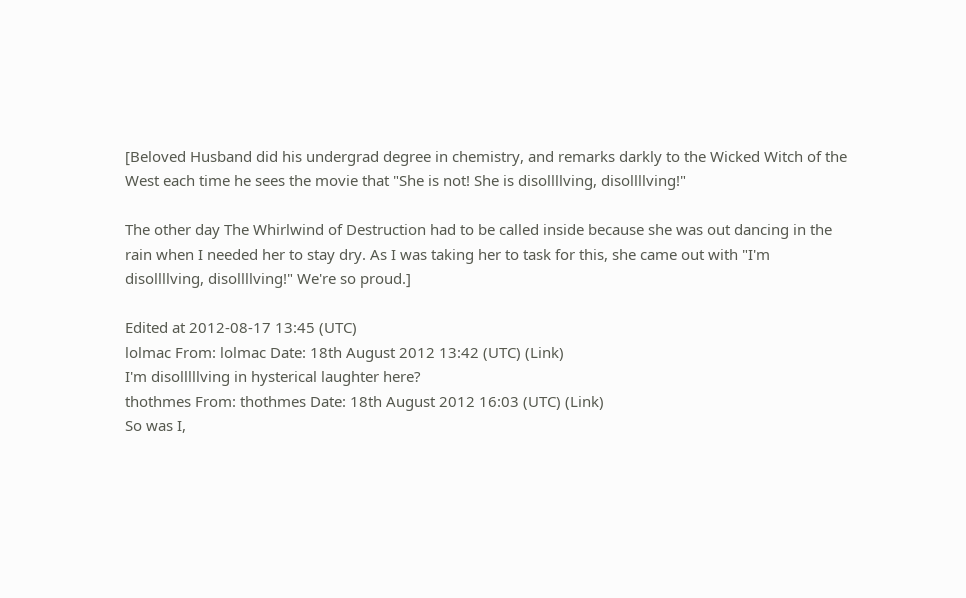[Beloved Husband did his undergrad degree in chemistry, and remarks darkly to the Wicked Witch of the West each time he sees the movie that "She is not! She is disollllving, disollllving!"

The other day The Whirlwind of Destruction had to be called inside because she was out dancing in the rain when I needed her to stay dry. As I was taking her to task for this, she came out with "I'm disollllving, disollllving!" We're so proud.]

Edited at 2012-08-17 13:45 (UTC)
lolmac From: lolmac Date: 18th August 2012 13:42 (UTC) (Link)
I'm disolllllving in hysterical laughter here?
thothmes From: thothmes Date: 18th August 2012 16:03 (UTC) (Link)
So was I,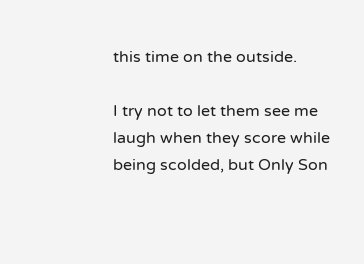this time on the outside.

I try not to let them see me laugh when they score while being scolded, but Only Son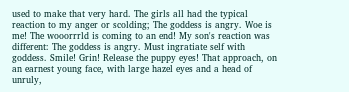used to make that very hard. The girls all had the typical reaction to my anger or scolding; The goddess is angry. Woe is me! The wooorrrld is coming to an end! My son's reaction was different: The goddess is angry. Must ingratiate self with goddess. Smile! Grin! Release the puppy eyes! That approach, on an earnest young face, with large hazel eyes and a head of unruly,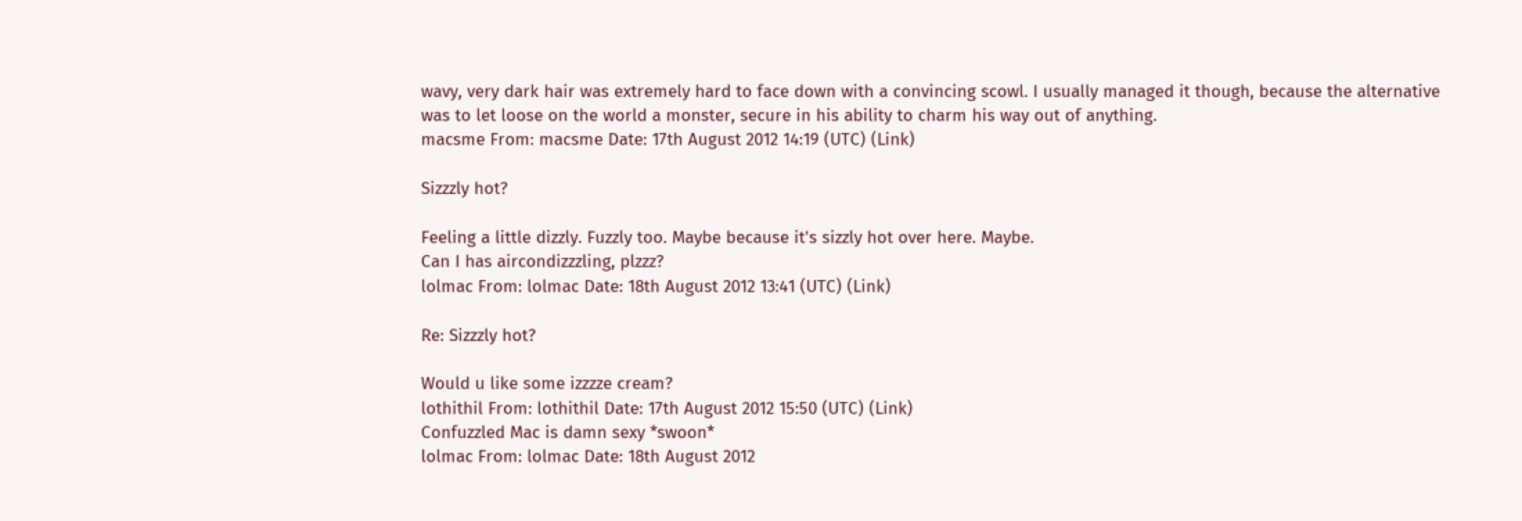wavy, very dark hair was extremely hard to face down with a convincing scowl. I usually managed it though, because the alternative was to let loose on the world a monster, secure in his ability to charm his way out of anything.
macsme From: macsme Date: 17th August 2012 14:19 (UTC) (Link)

Sizzzly hot?

Feeling a little dizzly. Fuzzly too. Maybe because it's sizzly hot over here. Maybe.
Can I has aircondizzzling, plzzz?
lolmac From: lolmac Date: 18th August 2012 13:41 (UTC) (Link)

Re: Sizzzly hot?

Would u like some izzzze cream?
lothithil From: lothithil Date: 17th August 2012 15:50 (UTC) (Link)
Confuzzled Mac is damn sexy *swoon*
lolmac From: lolmac Date: 18th August 2012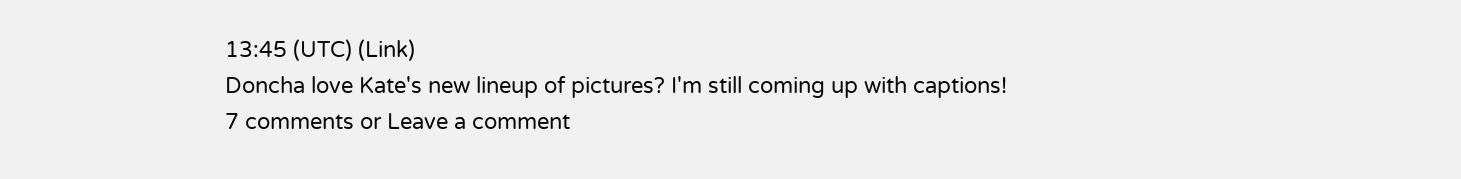13:45 (UTC) (Link)
Doncha love Kate's new lineup of pictures? I'm still coming up with captions!
7 comments or Leave a comment